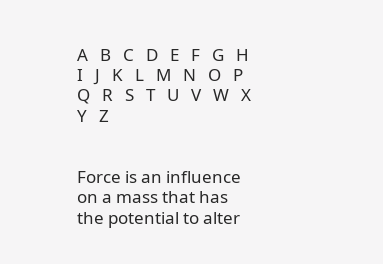A   B   C   D   E   F   G   H   I   J   K   L   M   N   O   P   Q   R   S   T   U   V   W   X   Y   Z


Force is an influence on a mass that has the potential to alter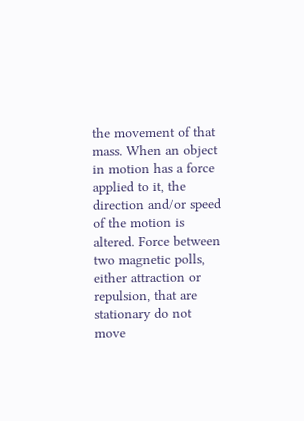the movement of that mass. When an object in motion has a force applied to it, the direction and/or speed of the motion is altered. Force between two magnetic polls, either attraction or repulsion, that are stationary do not move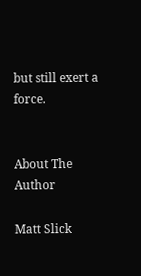but still exert a force.


About The Author

Matt Slick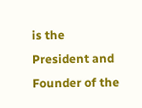is the President and Founder of the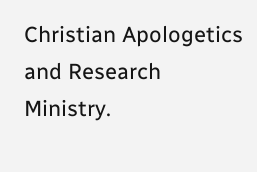Christian Apologetics and Research Ministry.